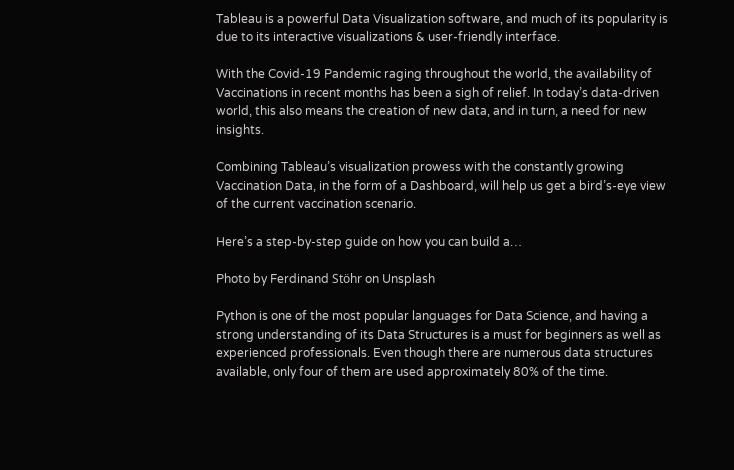Tableau is a powerful Data Visualization software, and much of its popularity is due to its interactive visualizations & user-friendly interface.

With the Covid-19 Pandemic raging throughout the world, the availability of Vaccinations in recent months has been a sigh of relief. In today’s data-driven world, this also means the creation of new data, and in turn, a need for new insights.

Combining Tableau’s visualization prowess with the constantly growing Vaccination Data, in the form of a Dashboard, will help us get a bird’s-eye view of the current vaccination scenario.

Here’s a step-by-step guide on how you can build a…

Photo by Ferdinand Stöhr on Unsplash

Python is one of the most popular languages for Data Science, and having a strong understanding of its Data Structures is a must for beginners as well as experienced professionals. Even though there are numerous data structures available, only four of them are used approximately 80% of the time.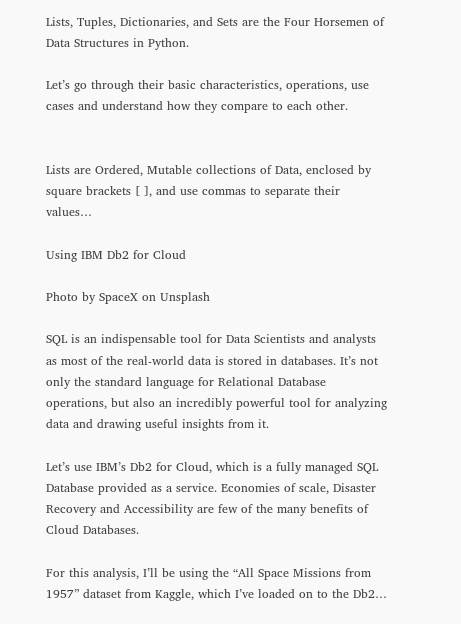Lists, Tuples, Dictionaries, and Sets are the Four Horsemen of Data Structures in Python.

Let’s go through their basic characteristics, operations, use cases and understand how they compare to each other.


Lists are Ordered, Mutable collections of Data, enclosed by square brackets [ ], and use commas to separate their values…

Using IBM Db2 for Cloud

Photo by SpaceX on Unsplash

SQL is an indispensable tool for Data Scientists and analysts as most of the real-world data is stored in databases. It’s not only the standard language for Relational Database operations, but also an incredibly powerful tool for analyzing data and drawing useful insights from it.

Let’s use IBM’s Db2 for Cloud, which is a fully managed SQL Database provided as a service. Economies of scale, Disaster Recovery and Accessibility are few of the many benefits of Cloud Databases.

For this analysis, I’ll be using the “All Space Missions from 1957” dataset from Kaggle, which I’ve loaded on to the Db2…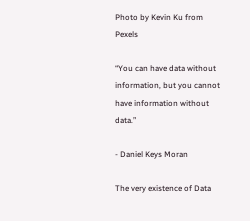Photo by Kevin Ku from Pexels

“You can have data without information, but you cannot have information without data.”

- Daniel Keys Moran

The very existence of Data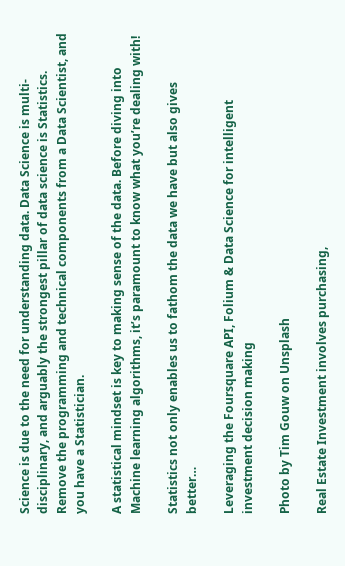Science is due to the need for understanding data. Data Science is multi-disciplinary, and arguably the strongest pillar of data science is Statistics. Remove the programming and technical components from a Data Scientist, and you have a Statistician.

A statistical mindset is key to making sense of the data. Before diving into Machine learning algorithms, it’s paramount to know what you’re dealing with!

Statistics not only enables us to fathom the data we have but also gives better…

Leveraging the Foursquare API, Folium & Data Science for intelligent investment decision making

Photo by Tim Gouw on Unsplash

Real Estate Investment involves purchasing,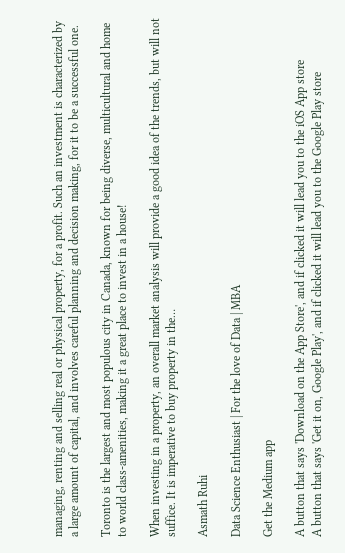managing, renting and selling real or physical property, for a profit. Such an investment is characterized by a large amount of capital, and involves careful planning and decision making, for it to be a successful one.

Toronto is the largest and most populous city in Canada, known for being diverse, multicultural and home to world class-amenities, making it a great place to invest in a house!

When investing in a property, an overall market analysis will provide a good idea of the trends, but will not suffice. It is imperative to buy property in the…

Asmath Ruhi

Data Science Enthusiast | For the love of Data | MBA

Get the Medium app

A button that says 'Download on the App Store', and if clicked it will lead you to the iOS App store
A button that says 'Get it on, Google Play', and if clicked it will lead you to the Google Play store